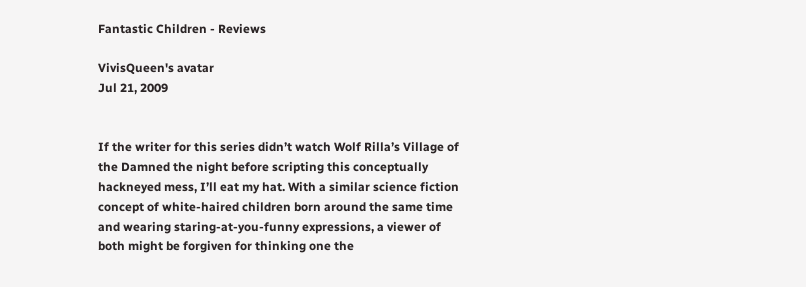Fantastic Children - Reviews

VivisQueen's avatar
Jul 21, 2009


If the writer for this series didn’t watch Wolf Rilla’s Village of the Damned the night before scripting this conceptually hackneyed mess, I’ll eat my hat. With a similar science fiction concept of white-haired children born around the same time and wearing staring-at-you-funny expressions, a viewer of both might be forgiven for thinking one the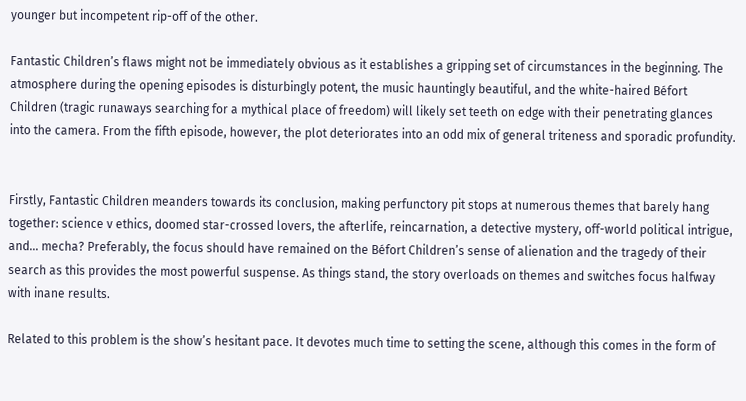younger but incompetent rip-off of the other.

Fantastic Children’s flaws might not be immediately obvious as it establishes a gripping set of circumstances in the beginning. The atmosphere during the opening episodes is disturbingly potent, the music hauntingly beautiful, and the white-haired Béfort Children (tragic runaways searching for a mythical place of freedom) will likely set teeth on edge with their penetrating glances into the camera. From the fifth episode, however, the plot deteriorates into an odd mix of general triteness and sporadic profundity.


Firstly, Fantastic Children meanders towards its conclusion, making perfunctory pit stops at numerous themes that barely hang together: science v ethics, doomed star-crossed lovers, the afterlife, reincarnation, a detective mystery, off-world political intrigue, and… mecha? Preferably, the focus should have remained on the Béfort Children’s sense of alienation and the tragedy of their search as this provides the most powerful suspense. As things stand, the story overloads on themes and switches focus halfway with inane results.

Related to this problem is the show’s hesitant pace. It devotes much time to setting the scene, although this comes in the form of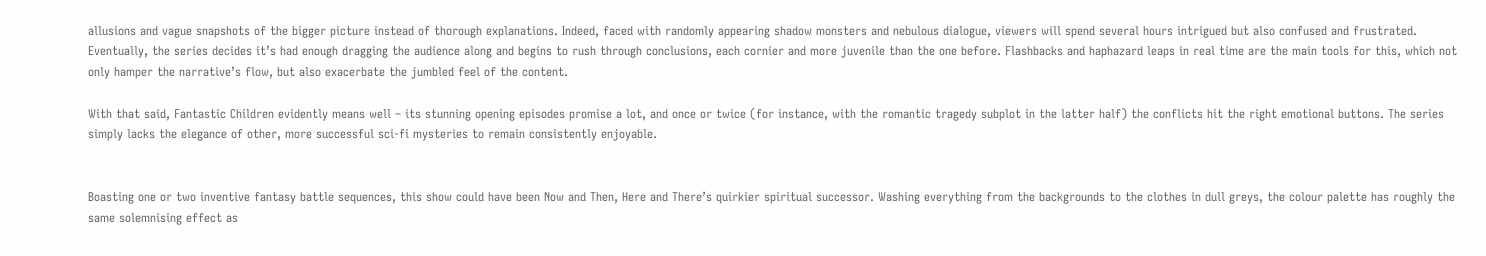allusions and vague snapshots of the bigger picture instead of thorough explanations. Indeed, faced with randomly appearing shadow monsters and nebulous dialogue, viewers will spend several hours intrigued but also confused and frustrated. Eventually, the series decides it’s had enough dragging the audience along and begins to rush through conclusions, each cornier and more juvenile than the one before. Flashbacks and haphazard leaps in real time are the main tools for this, which not only hamper the narrative’s flow, but also exacerbate the jumbled feel of the content.

With that said, Fantastic Children evidently means well – its stunning opening episodes promise a lot, and once or twice (for instance, with the romantic tragedy subplot in the latter half) the conflicts hit the right emotional buttons. The series simply lacks the elegance of other, more successful sci-fi mysteries to remain consistently enjoyable.


Boasting one or two inventive fantasy battle sequences, this show could have been Now and Then, Here and There’s quirkier spiritual successor. Washing everything from the backgrounds to the clothes in dull greys, the colour palette has roughly the same solemnising effect as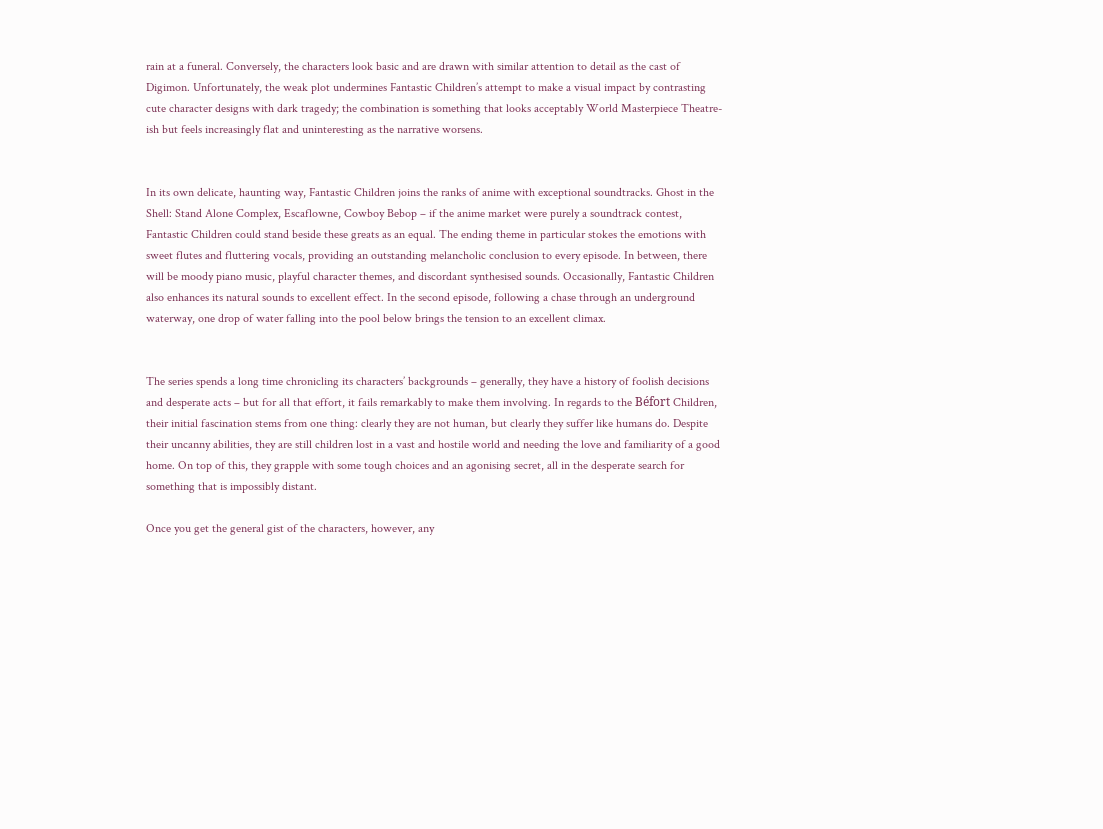rain at a funeral. Conversely, the characters look basic and are drawn with similar attention to detail as the cast of Digimon. Unfortunately, the weak plot undermines Fantastic Children’s attempt to make a visual impact by contrasting cute character designs with dark tragedy; the combination is something that looks acceptably World Masterpiece Theatre-ish but feels increasingly flat and uninteresting as the narrative worsens.


In its own delicate, haunting way, Fantastic Children joins the ranks of anime with exceptional soundtracks. Ghost in the Shell: Stand Alone Complex, Escaflowne, Cowboy Bebop – if the anime market were purely a soundtrack contest, Fantastic Children could stand beside these greats as an equal. The ending theme in particular stokes the emotions with sweet flutes and fluttering vocals, providing an outstanding melancholic conclusion to every episode. In between, there will be moody piano music, playful character themes, and discordant synthesised sounds. Occasionally, Fantastic Children also enhances its natural sounds to excellent effect. In the second episode, following a chase through an underground waterway, one drop of water falling into the pool below brings the tension to an excellent climax.


The series spends a long time chronicling its characters’ backgrounds – generally, they have a history of foolish decisions and desperate acts – but for all that effort, it fails remarkably to make them involving. In regards to the Béfort Children, their initial fascination stems from one thing: clearly they are not human, but clearly they suffer like humans do. Despite their uncanny abilities, they are still children lost in a vast and hostile world and needing the love and familiarity of a good home. On top of this, they grapple with some tough choices and an agonising secret, all in the desperate search for something that is impossibly distant.

Once you get the general gist of the characters, however, any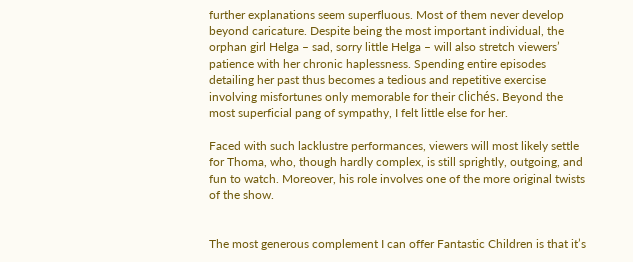further explanations seem superfluous. Most of them never develop beyond caricature. Despite being the most important individual, the orphan girl Helga – sad, sorry little Helga – will also stretch viewers’ patience with her chronic haplessness. Spending entire episodes detailing her past thus becomes a tedious and repetitive exercise involving misfortunes only memorable for their clichés. Beyond the most superficial pang of sympathy, I felt little else for her.

Faced with such lacklustre performances, viewers will most likely settle for Thoma, who, though hardly complex, is still sprightly, outgoing, and fun to watch. Moreover, his role involves one of the more original twists of the show.


The most generous complement I can offer Fantastic Children is that it’s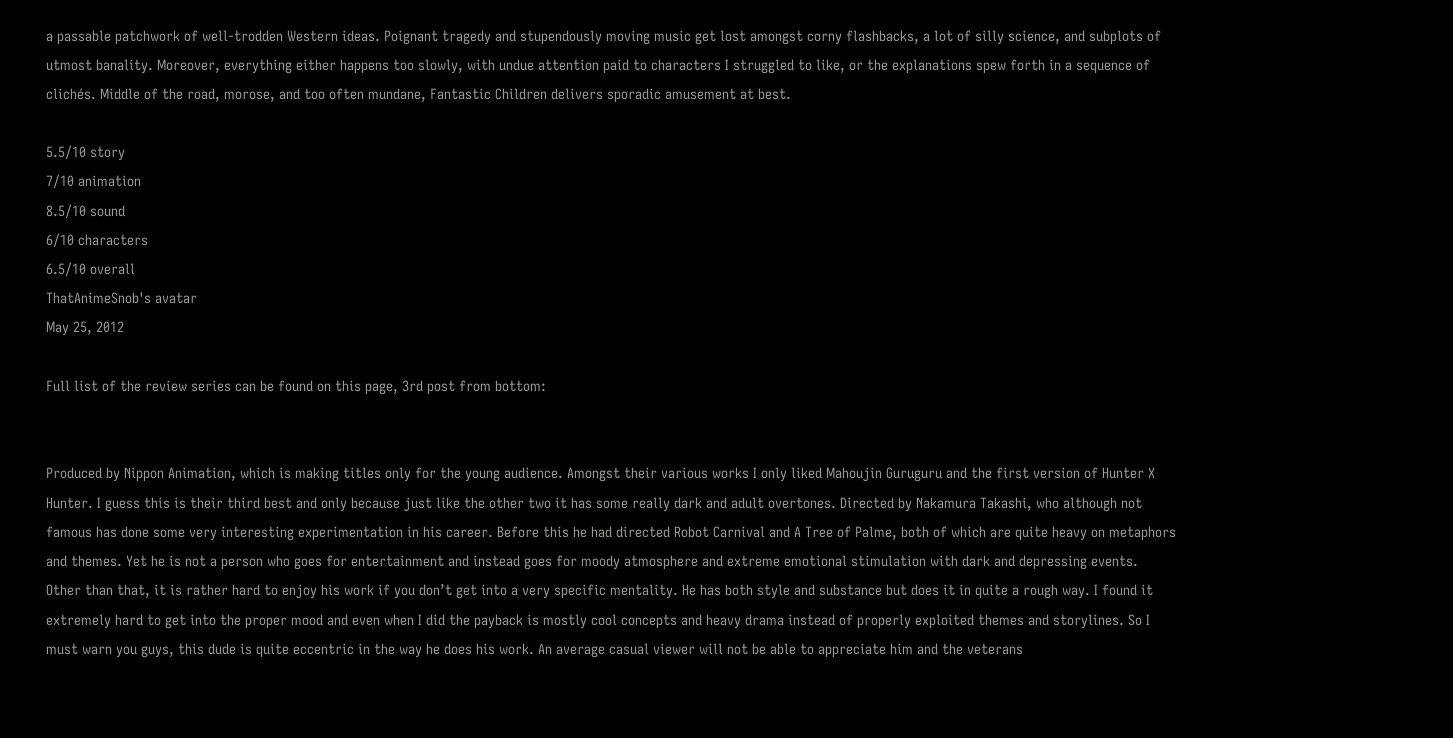a passable patchwork of well-trodden Western ideas. Poignant tragedy and stupendously moving music get lost amongst corny flashbacks, a lot of silly science, and subplots of utmost banality. Moreover, everything either happens too slowly, with undue attention paid to characters I struggled to like, or the explanations spew forth in a sequence of clichés. Middle of the road, morose, and too often mundane, Fantastic Children delivers sporadic amusement at best.

5.5/10 story
7/10 animation
8.5/10 sound
6/10 characters
6.5/10 overall
ThatAnimeSnob's avatar
May 25, 2012

Full list of the review series can be found on this page, 3rd post from bottom:


Produced by Nippon Animation, which is making titles only for the young audience. Amongst their various works I only liked Mahoujin Guruguru and the first version of Hunter X Hunter. I guess this is their third best and only because just like the other two it has some really dark and adult overtones. Directed by Nakamura Takashi, who although not famous has done some very interesting experimentation in his career. Before this he had directed Robot Carnival and A Tree of Palme, both of which are quite heavy on metaphors and themes. Yet he is not a person who goes for entertainment and instead goes for moody atmosphere and extreme emotional stimulation with dark and depressing events. Other than that, it is rather hard to enjoy his work if you don’t get into a very specific mentality. He has both style and substance but does it in quite a rough way. I found it extremely hard to get into the proper mood and even when I did the payback is mostly cool concepts and heavy drama instead of properly exploited themes and storylines. So I must warn you guys, this dude is quite eccentric in the way he does his work. An average casual viewer will not be able to appreciate him and the veterans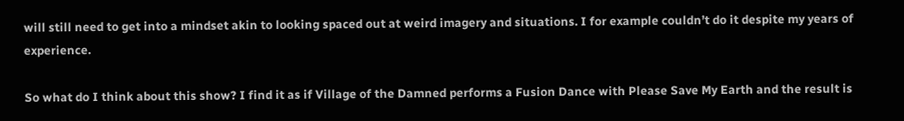will still need to get into a mindset akin to looking spaced out at weird imagery and situations. I for example couldn’t do it despite my years of experience.

So what do I think about this show? I find it as if Village of the Damned performs a Fusion Dance with Please Save My Earth and the result is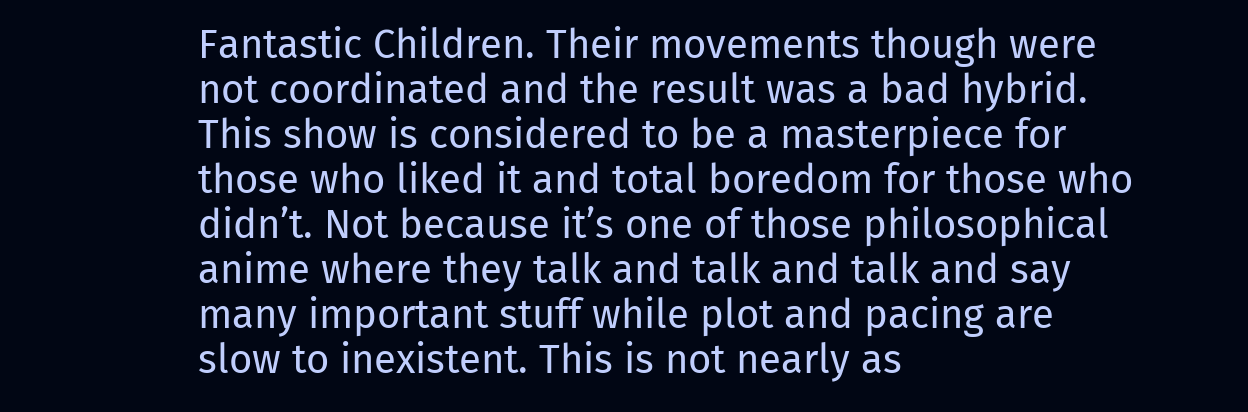Fantastic Children. Their movements though were not coordinated and the result was a bad hybrid. This show is considered to be a masterpiece for those who liked it and total boredom for those who didn’t. Not because it’s one of those philosophical anime where they talk and talk and talk and say many important stuff while plot and pacing are slow to inexistent. This is not nearly as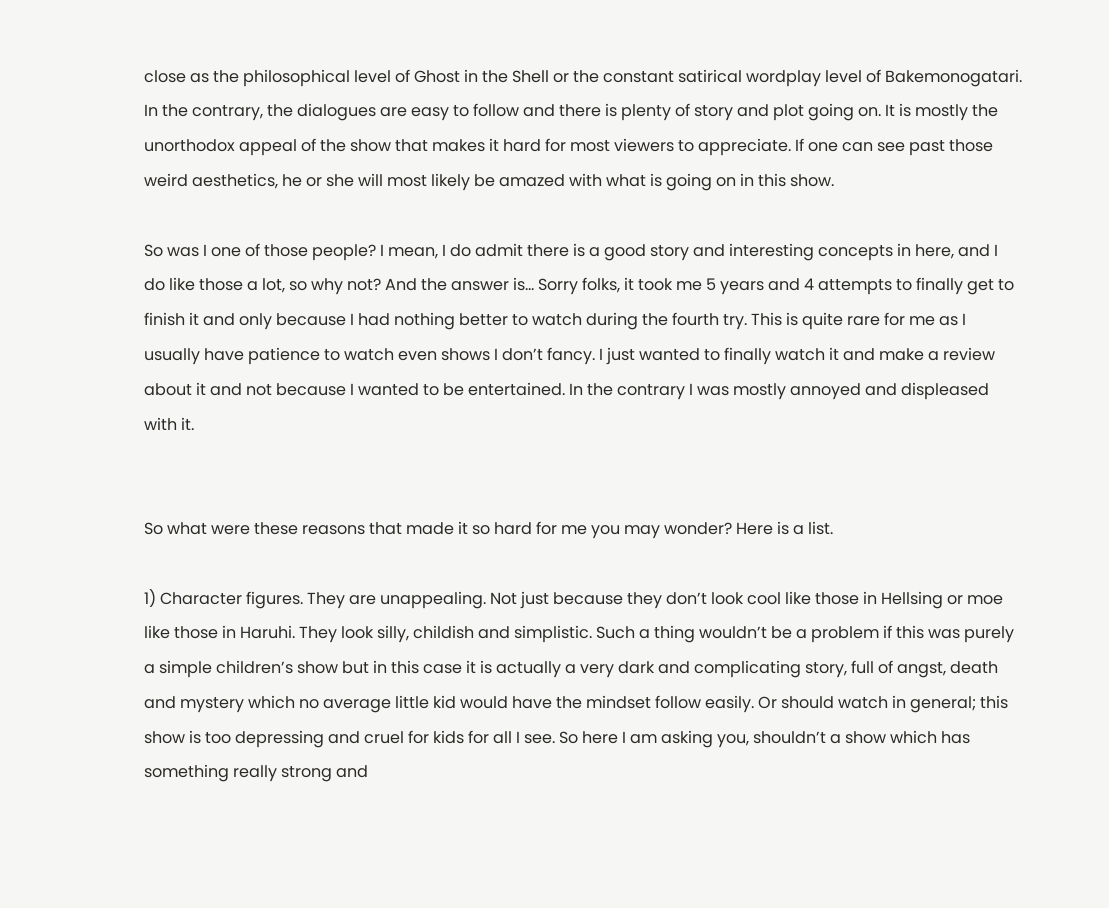close as the philosophical level of Ghost in the Shell or the constant satirical wordplay level of Bakemonogatari. In the contrary, the dialogues are easy to follow and there is plenty of story and plot going on. It is mostly the unorthodox appeal of the show that makes it hard for most viewers to appreciate. If one can see past those weird aesthetics, he or she will most likely be amazed with what is going on in this show.

So was I one of those people? I mean, I do admit there is a good story and interesting concepts in here, and I do like those a lot, so why not? And the answer is… Sorry folks, it took me 5 years and 4 attempts to finally get to finish it and only because I had nothing better to watch during the fourth try. This is quite rare for me as I usually have patience to watch even shows I don’t fancy. I just wanted to finally watch it and make a review about it and not because I wanted to be entertained. In the contrary I was mostly annoyed and displeased with it.


So what were these reasons that made it so hard for me you may wonder? Here is a list.

1) Character figures. They are unappealing. Not just because they don’t look cool like those in Hellsing or moe like those in Haruhi. They look silly, childish and simplistic. Such a thing wouldn’t be a problem if this was purely a simple children’s show but in this case it is actually a very dark and complicating story, full of angst, death and mystery which no average little kid would have the mindset follow easily. Or should watch in general; this show is too depressing and cruel for kids for all I see. So here I am asking you, shouldn’t a show which has something really strong and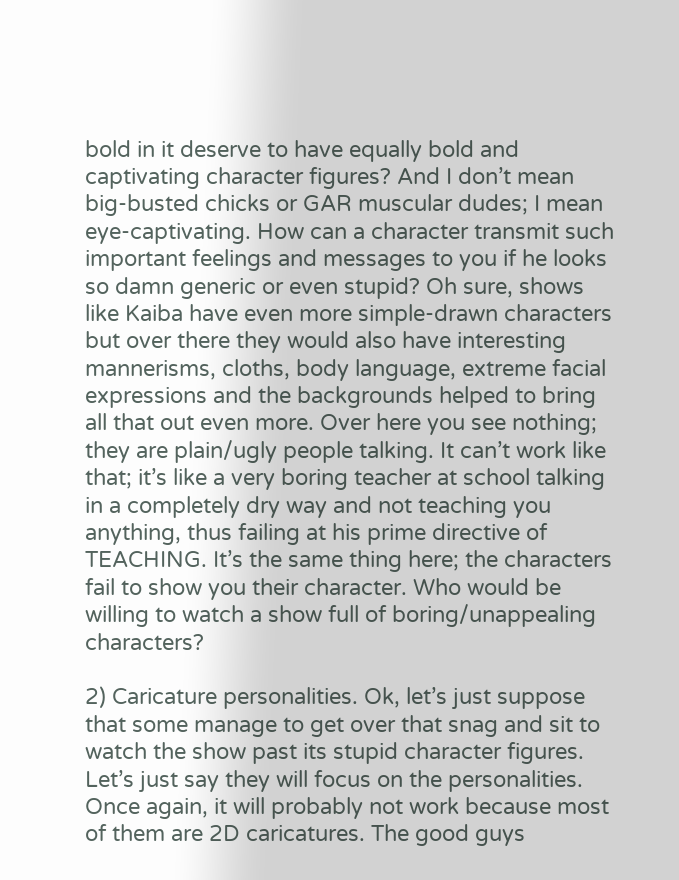bold in it deserve to have equally bold and captivating character figures? And I don’t mean big-busted chicks or GAR muscular dudes; I mean eye-captivating. How can a character transmit such important feelings and messages to you if he looks so damn generic or even stupid? Oh sure, shows like Kaiba have even more simple-drawn characters but over there they would also have interesting mannerisms, cloths, body language, extreme facial expressions and the backgrounds helped to bring all that out even more. Over here you see nothing; they are plain/ugly people talking. It can’t work like that; it’s like a very boring teacher at school talking in a completely dry way and not teaching you anything, thus failing at his prime directive of TEACHING. It’s the same thing here; the characters fail to show you their character. Who would be willing to watch a show full of boring/unappealing characters?

2) Caricature personalities. Ok, let’s just suppose that some manage to get over that snag and sit to watch the show past its stupid character figures. Let’s just say they will focus on the personalities. Once again, it will probably not work because most of them are 2D caricatures. The good guys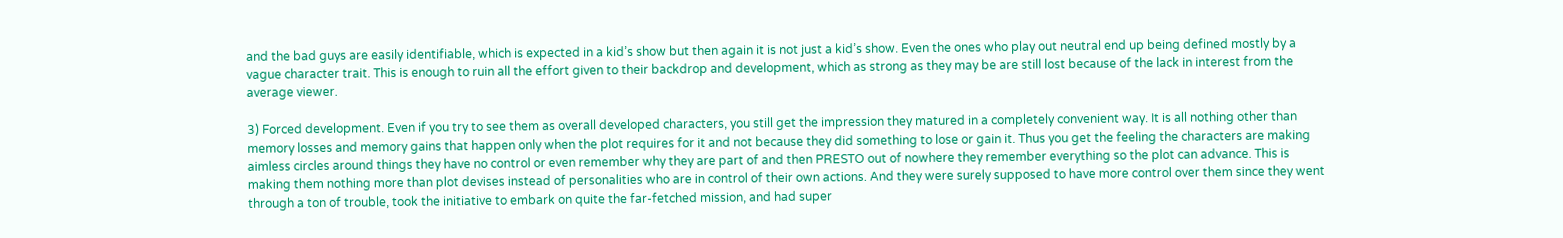and the bad guys are easily identifiable, which is expected in a kid’s show but then again it is not just a kid’s show. Even the ones who play out neutral end up being defined mostly by a vague character trait. This is enough to ruin all the effort given to their backdrop and development, which as strong as they may be are still lost because of the lack in interest from the average viewer.

3) Forced development. Even if you try to see them as overall developed characters, you still get the impression they matured in a completely convenient way. It is all nothing other than memory losses and memory gains that happen only when the plot requires for it and not because they did something to lose or gain it. Thus you get the feeling the characters are making aimless circles around things they have no control or even remember why they are part of and then PRESTO out of nowhere they remember everything so the plot can advance. This is making them nothing more than plot devises instead of personalities who are in control of their own actions. And they were surely supposed to have more control over them since they went through a ton of trouble, took the initiative to embark on quite the far-fetched mission, and had super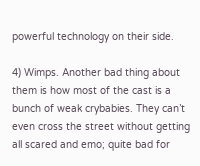powerful technology on their side.

4) Wimps. Another bad thing about them is how most of the cast is a bunch of weak crybabies. They can’t even cross the street without getting all scared and emo; quite bad for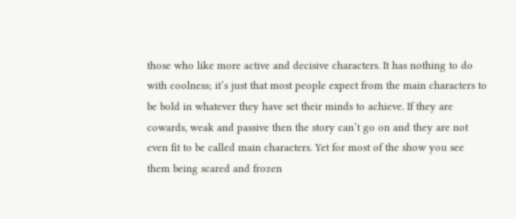those who like more active and decisive characters. It has nothing to do with coolness; it’s just that most people expect from the main characters to be bold in whatever they have set their minds to achieve. If they are cowards, weak and passive then the story can’t go on and they are not even fit to be called main characters. Yet for most of the show you see them being scared and frozen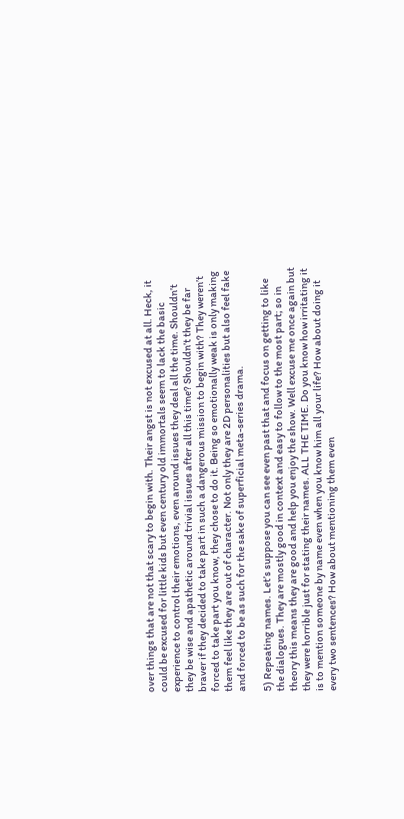over things that are not that scary to begin with. Their angst is not excused at all. Heck, it could be excused for little kids but even century old immortals seem to lack the basic experience to control their emotions, even around issues they deal all the time. Shouldn’t they be wise and apathetic around trivial issues after all this time? Shouldn’t they be far braver if they decided to take part in such a dangerous mission to begin with? They weren’t forced to take part you know, they chose to do it. Being so emotionally weak is only making them feel like they are out of character. Not only they are 2D personalities but also feel fake and forced to be as such for the sake of superficial meta-series drama.

5) Repeating names. Let’s suppose you can see even past that and focus on getting to like the dialogues. They are mostly good in context and easy to follow to the most part; so in theory this means they are good and help you enjoy the show. Well excuse me once again but they were horrible just for stating their names. ALL THE TIME. Do you know how irritating it is to mention someone by name even when you know him all your life? How about doing it every two sentences? How about mentioning them even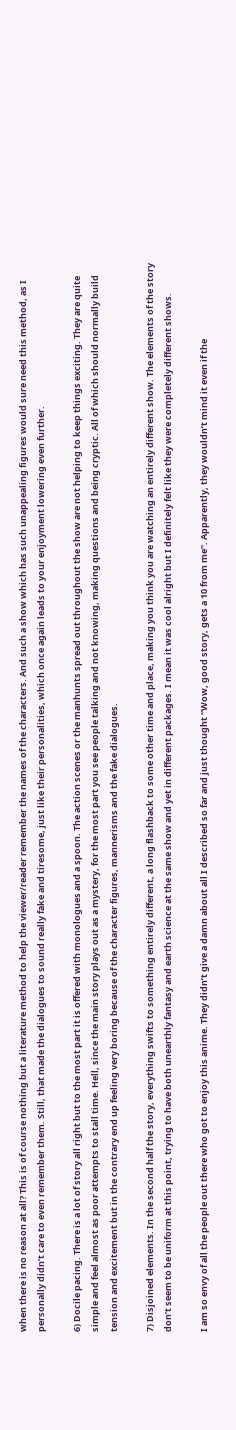when there is no reason at all? This is of course nothing but a literature method to help the viewer/reader remember the names of the characters. And such a show which has such unappealing figures would sure need this method, as I personally didn’t care to even remember them. Still, that made the dialogues to sound really fake and tiresome, just like their personalities, which once again leads to your enjoyment lowering even further.

6) Docile pacing. There is a lot of story all right but to the most part it is offered with monologues and a spoon. The action scenes or the manhunts spread out throughout the show are not helping to keep things exciting. They are quite simple and feel almost as poor attempts to stall time. Hell, since the main story plays out as a mystery, for the most part you see people talking and not knowing, making questions and being cryptic. All of which should normally build tension and excitement but in the contrary end up feeling very boring because of the character figures, mannerisms and the fake dialogues.

7) Disjoined elements. In the second half the story, everything swifts to something entirely different, a long flashback to some other time and place, making you think you are watching an entirely different show. The elements of the story don’t seem to be uniform at this point, trying to have both unearthly fantasy and earth science at the same show and yet in different packages. I mean it was cool alright but I definitely felt like they were completely different shows.

I am so envy of all the people out there who got to enjoy this anime. They didn’t give a damn about all I described so far and just thought “Wow, good story, gets a 10 from me”. Apparently, they wouldn’t mind it even if the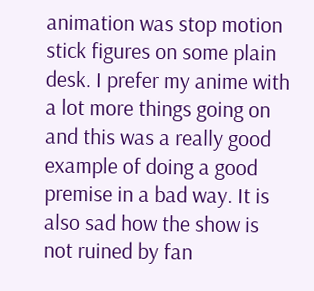animation was stop motion stick figures on some plain desk. I prefer my anime with a lot more things going on and this was a really good example of doing a good premise in a bad way. It is also sad how the show is not ruined by fan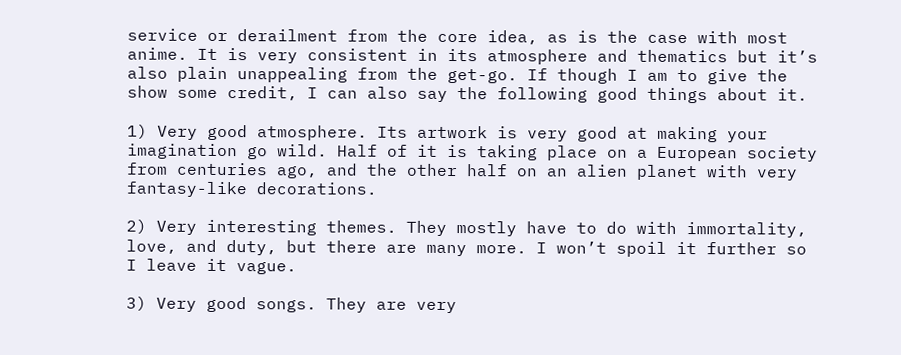service or derailment from the core idea, as is the case with most anime. It is very consistent in its atmosphere and thematics but it’s also plain unappealing from the get-go. If though I am to give the show some credit, I can also say the following good things about it.

1) Very good atmosphere. Its artwork is very good at making your imagination go wild. Half of it is taking place on a European society from centuries ago, and the other half on an alien planet with very fantasy-like decorations.

2) Very interesting themes. They mostly have to do with immortality, love, and duty, but there are many more. I won’t spoil it further so I leave it vague.

3) Very good songs. They are very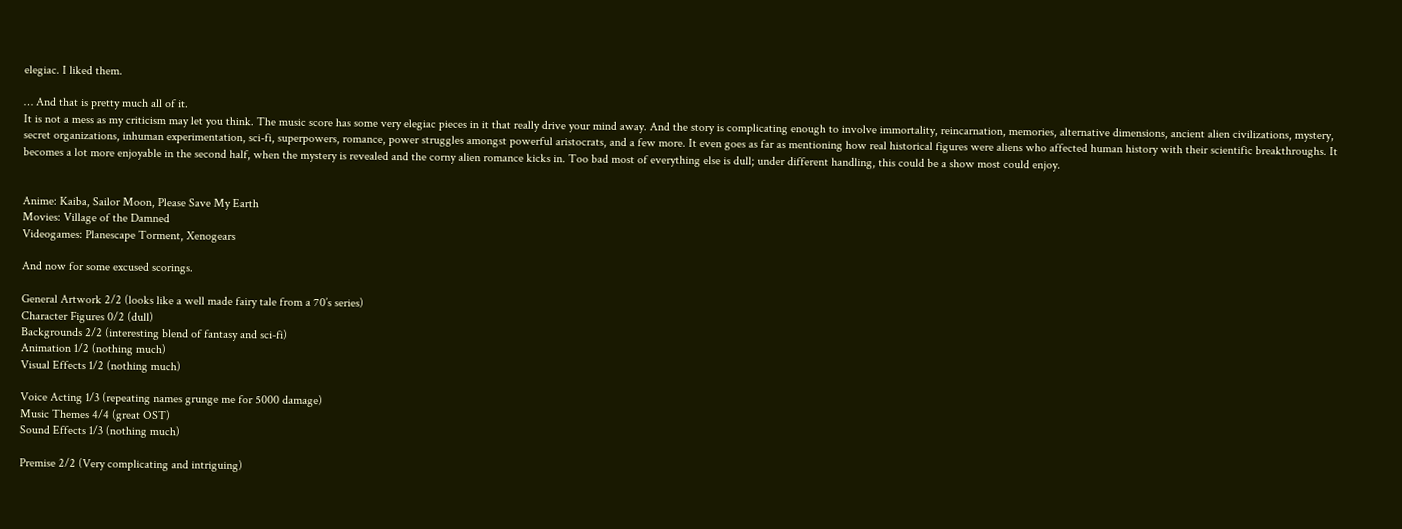elegiac. I liked them.

… And that is pretty much all of it.
It is not a mess as my criticism may let you think. The music score has some very elegiac pieces in it that really drive your mind away. And the story is complicating enough to involve immortality, reincarnation, memories, alternative dimensions, ancient alien civilizations, mystery, secret organizations, inhuman experimentation, sci-fi, superpowers, romance, power struggles amongst powerful aristocrats, and a few more. It even goes as far as mentioning how real historical figures were aliens who affected human history with their scientific breakthroughs. It becomes a lot more enjoyable in the second half, when the mystery is revealed and the corny alien romance kicks in. Too bad most of everything else is dull; under different handling, this could be a show most could enjoy.


Anime: Kaiba, Sailor Moon, Please Save My Earth
Movies: Village of the Damned
Videogames: Planescape Torment, Xenogears

And now for some excused scorings.

General Artwork 2/2 (looks like a well made fairy tale from a 70’s series)
Character Figures 0/2 (dull)
Backgrounds 2/2 (interesting blend of fantasy and sci-fi)
Animation 1/2 (nothing much)
Visual Effects 1/2 (nothing much)

Voice Acting 1/3 (repeating names grunge me for 5000 damage)
Music Themes 4/4 (great OST)
Sound Effects 1/3 (nothing much)

Premise 2/2 (Very complicating and intriguing)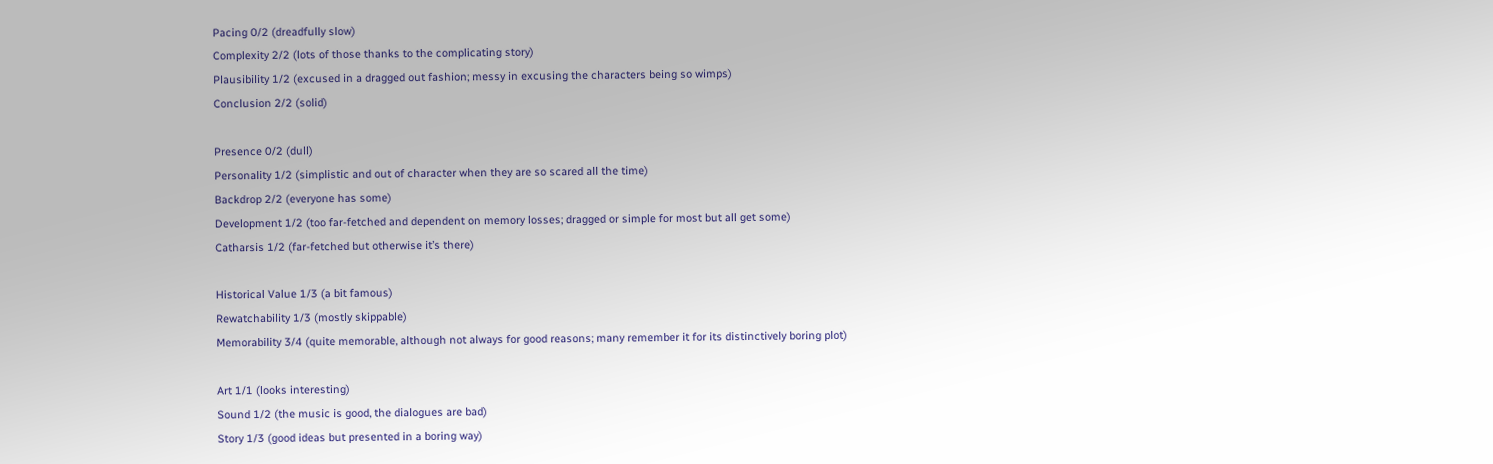Pacing 0/2 (dreadfully slow)
Complexity 2/2 (lots of those thanks to the complicating story)
Plausibility 1/2 (excused in a dragged out fashion; messy in excusing the characters being so wimps)
Conclusion 2/2 (solid)

Presence 0/2 (dull)
Personality 1/2 (simplistic and out of character when they are so scared all the time)
Backdrop 2/2 (everyone has some)
Development 1/2 (too far-fetched and dependent on memory losses; dragged or simple for most but all get some)
Catharsis 1/2 (far-fetched but otherwise it’s there)

Historical Value 1/3 (a bit famous)
Rewatchability 1/3 (mostly skippable)
Memorability 3/4 (quite memorable, although not always for good reasons; many remember it for its distinctively boring plot)

Art 1/1 (looks interesting)
Sound 1/2 (the music is good, the dialogues are bad)
Story 1/3 (good ideas but presented in a boring way)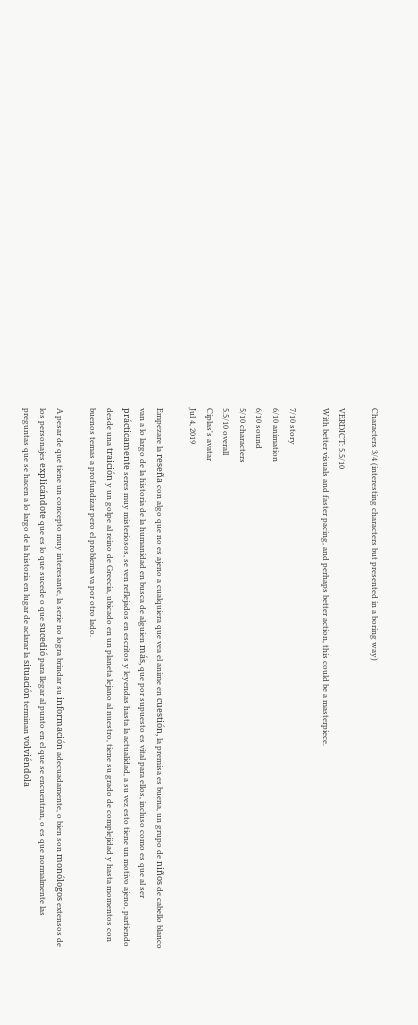Characters 3/4 (interesting characters but presented in a boring way)

VERDICT: 5.5/10
With better visuals and faster pacing, and perhaps better action, this could be a masterpiece.

7/10 story
6/10 animation
6/10 sound
5/10 characters
5.5/10 overall
Ciplas's avatar
Jul 4, 2019

Empezare la reseña con algo que no es ajeno a cualquiera que vea el anime en cuestión, la premisa es buena, un grupo de niños de cabello blanco van a lo largo de la historia de la humanidad en busca de alguien más, que por supuesto es vital para ellos, incluso como es que al ser prácticamente seres muy misteriosos, se ven reflejados en escritos y leyendas hasta la actualidad, a su vez esto tiene un motivo ajeno, partiendo desde una traición y un golpe al reino de Greecia, ubicado en un planeta lejano al nuestro, tiene su grado de complejidad y hasta momentos con buenos temas a profundizar pero el problema va por otro lado.

A pesar de que tiene un concepto muy interesante, la serie no logra brindar su información adecuadamente, o bien son monólogos extensos de los personajes explicándote que es lo que sucede o que sucedió para llegar al punto en el que se encuentran, o es que normalmente las preguntas que se hacen a lo largo de la historia en lugar de aclarar la situación terminan volviéndola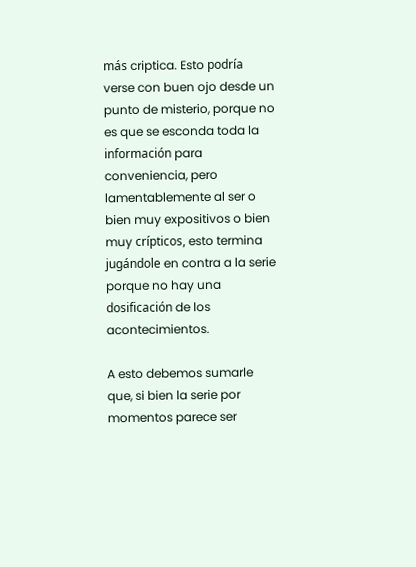más criptica. Esto podría verse con buen ojo desde un punto de misterio, porque no es que se esconda toda la información para conveniencia, pero lamentablemente al ser o bien muy expositivos o bien muy crípticos, esto termina jugándole en contra a la serie porque no hay una dosificación de los acontecimientos.

A esto debemos sumarle que, si bien la serie por momentos parece ser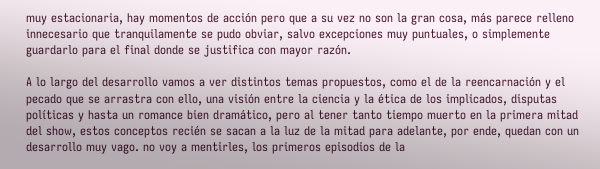muy estacionaria, hay momentos de acción pero que a su vez no son la gran cosa, más parece relleno innecesario que tranquilamente se pudo obviar, salvo excepciones muy puntuales, o simplemente guardarlo para el final donde se justifica con mayor razón.

A lo largo del desarrollo vamos a ver distintos temas propuestos, como el de la reencarnación y el pecado que se arrastra con ello, una visión entre la ciencia y la ética de los implicados, disputas políticas y hasta un romance bien dramático, pero al tener tanto tiempo muerto en la primera mitad del show, estos conceptos recién se sacan a la luz de la mitad para adelante, por ende, quedan con un desarrollo muy vago. no voy a mentirles, los primeros episodios de la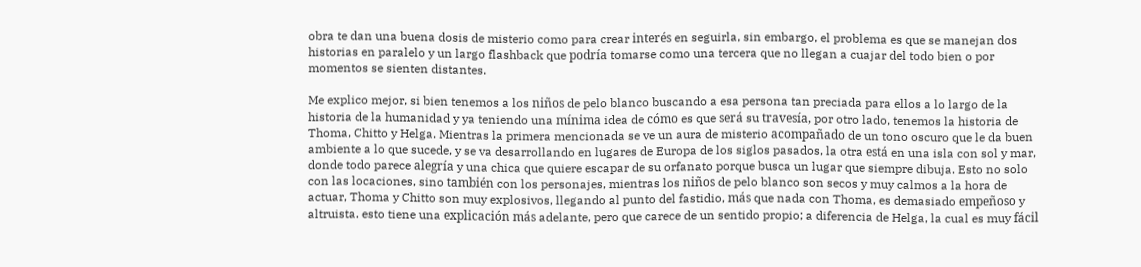obra te dan una buena dosis de misterio como para crear interés en seguirla, sin embargo, el problema es que se manejan dos historias en paralelo y un largo flashback que podría tomarse como una tercera que no llegan a cuajar del todo bien o por momentos se sienten distantes.

Me explico mejor, si bien tenemos a los niños de pelo blanco buscando a esa persona tan preciada para ellos a lo largo de la historia de la humanidad y ya teniendo una mínima idea de cómo es que será su travesía, por otro lado, tenemos la historia de Thoma, Chitto y Helga. Mientras la primera mencionada se ve un aura de misterio acompañado de un tono oscuro que le da buen ambiente a lo que sucede, y se va desarrollando en lugares de Europa de los siglos pasados, la otra está en una isla con sol y mar, donde todo parece alegría y una chica que quiere escapar de su orfanato porque busca un lugar que siempre dibuja. Esto no solo con las locaciones, sino también con los personajes, mientras los niños de pelo blanco son secos y muy calmos a la hora de actuar, Thoma y Chitto son muy explosivos, llegando al punto del fastidio, más que nada con Thoma, es demasiado empeñoso y altruista. esto tiene una explicación más adelante, pero que carece de un sentido propio; a diferencia de Helga, la cual es muy fácil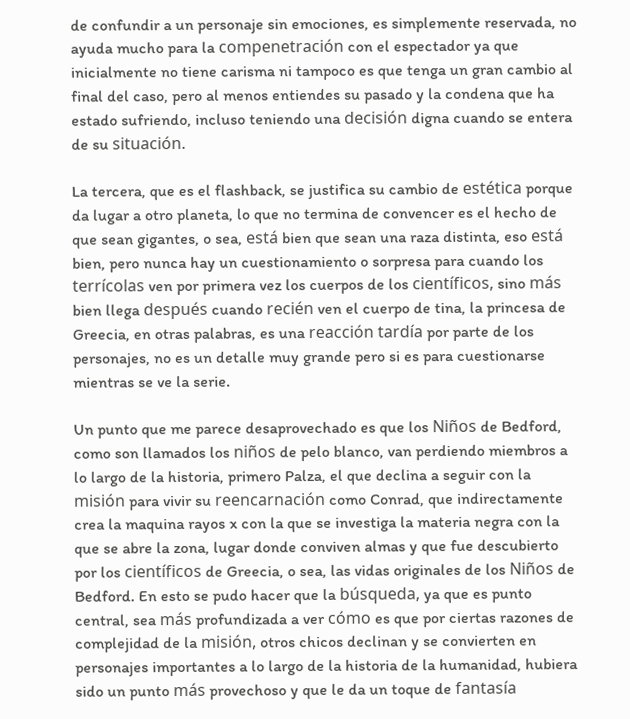de confundir a un personaje sin emociones, es simplemente reservada, no ayuda mucho para la compenetración con el espectador ya que inicialmente no tiene carisma ni tampoco es que tenga un gran cambio al final del caso, pero al menos entiendes su pasado y la condena que ha estado sufriendo, incluso teniendo una decisión digna cuando se entera de su situación.

La tercera, que es el flashback, se justifica su cambio de estética porque da lugar a otro planeta, lo que no termina de convencer es el hecho de que sean gigantes, o sea, está bien que sean una raza distinta, eso está bien, pero nunca hay un cuestionamiento o sorpresa para cuando los terrícolas ven por primera vez los cuerpos de los científicos, sino más bien llega después cuando recién ven el cuerpo de tina, la princesa de Greecia, en otras palabras, es una reacción tardía por parte de los personajes, no es un detalle muy grande pero si es para cuestionarse mientras se ve la serie.

Un punto que me parece desaprovechado es que los Niños de Bedford, como son llamados los niños de pelo blanco, van perdiendo miembros a lo largo de la historia, primero Palza, el que declina a seguir con la misión para vivir su reencarnación como Conrad, que indirectamente crea la maquina rayos x con la que se investiga la materia negra con la que se abre la zona, lugar donde conviven almas y que fue descubierto por los científicos de Greecia, o sea, las vidas originales de los Niños de Bedford. En esto se pudo hacer que la búsqueda, ya que es punto central, sea más profundizada a ver cómo es que por ciertas razones de complejidad de la misión, otros chicos declinan y se convierten en personajes importantes a lo largo de la historia de la humanidad, hubiera sido un punto más provechoso y que le da un toque de fantasía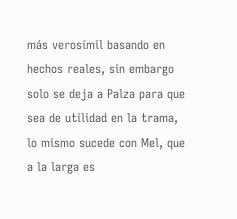más verosímil basando en hechos reales, sin embargo solo se deja a Palza para que sea de utilidad en la trama, lo mismo sucede con Mel, que a la larga es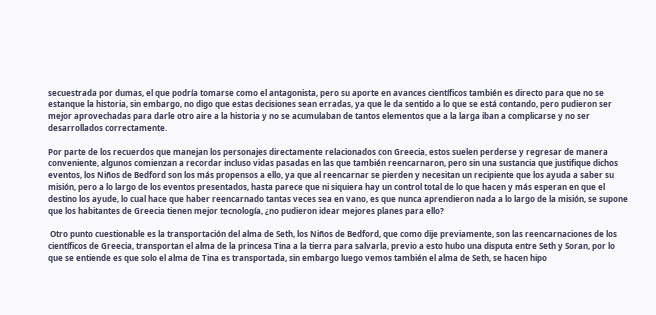secuestrada por dumas, el que podría tomarse como el antagonista, pero su aporte en avances científicos también es directo para que no se estanque la historia, sin embargo, no digo que estas decisiones sean erradas, ya que le da sentido a lo que se está contando, pero pudieron ser mejor aprovechadas para darle otro aire a la historia y no se acumulaban de tantos elementos que a la larga iban a complicarse y no ser desarrollados correctamente.

Por parte de los recuerdos que manejan los personajes directamente relacionados con Greecia, estos suelen perderse y regresar de manera conveniente, algunos comienzan a recordar incluso vidas pasadas en las que también reencarnaron, pero sin una sustancia que justifique dichos eventos, los Niños de Bedford son los más propensos a ello, ya que al reencarnar se pierden y necesitan un recipiente que los ayuda a saber su misión, pero a lo largo de los eventos presentados, hasta parece que ni siquiera hay un control total de lo que hacen y más esperan en que el destino los ayude, lo cual hace que haber reencarnado tantas veces sea en vano, es que nunca aprendieron nada a lo largo de la misión, se supone que los habitantes de Greecia tienen mejor tecnología, ¿no pudieron idear mejores planes para ello?

 Otro punto cuestionable es la transportación del alma de Seth, los Niños de Bedford, que como dije previamente, son las reencarnaciones de los científicos de Greecia, transportan el alma de la princesa Tina a la tierra para salvarla, previo a esto hubo una disputa entre Seth y Soran, por lo que se entiende es que solo el alma de Tina es transportada, sin embargo luego vemos también el alma de Seth, se hacen hipo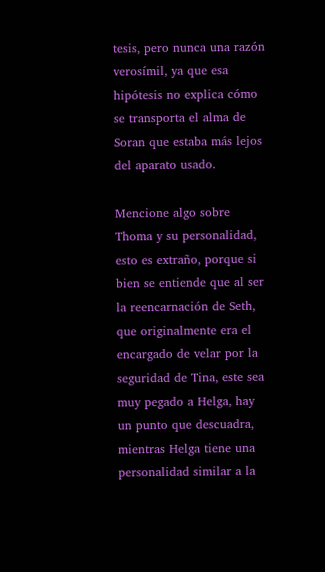tesis, pero nunca una razón verosímil, ya que esa hipótesis no explica cómo se transporta el alma de Soran que estaba más lejos del aparato usado.

Mencione algo sobre Thoma y su personalidad, esto es extraño, porque si bien se entiende que al ser la reencarnación de Seth, que originalmente era el encargado de velar por la seguridad de Tina, este sea muy pegado a Helga, hay un punto que descuadra, mientras Helga tiene una personalidad similar a la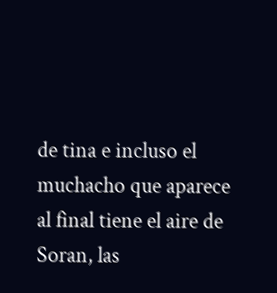de tina e incluso el muchacho que aparece al final tiene el aire de Soran, las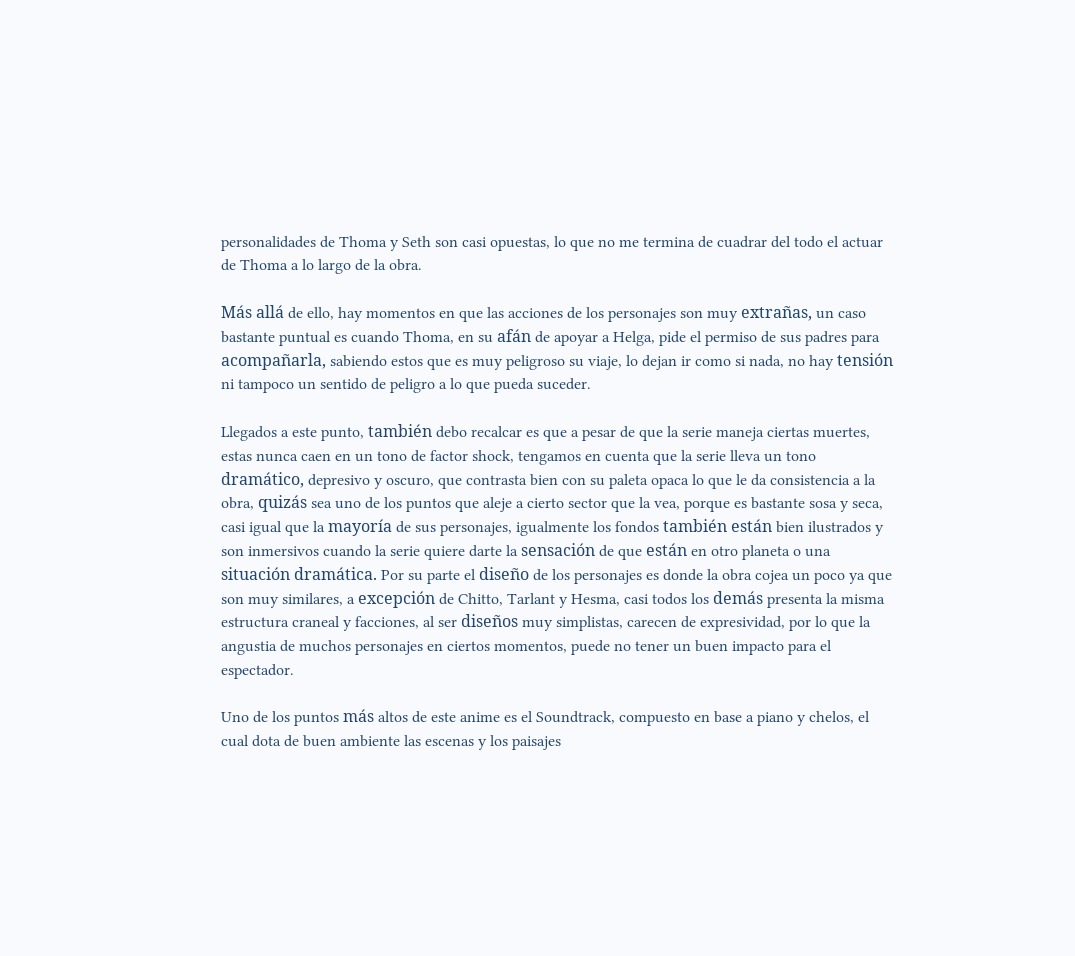personalidades de Thoma y Seth son casi opuestas, lo que no me termina de cuadrar del todo el actuar de Thoma a lo largo de la obra.

Más allá de ello, hay momentos en que las acciones de los personajes son muy extrañas, un caso bastante puntual es cuando Thoma, en su afán de apoyar a Helga, pide el permiso de sus padres para acompañarla, sabiendo estos que es muy peligroso su viaje, lo dejan ir como si nada, no hay tensión ni tampoco un sentido de peligro a lo que pueda suceder.

Llegados a este punto, también debo recalcar es que a pesar de que la serie maneja ciertas muertes, estas nunca caen en un tono de factor shock, tengamos en cuenta que la serie lleva un tono dramático, depresivo y oscuro, que contrasta bien con su paleta opaca lo que le da consistencia a la obra, quizás sea uno de los puntos que aleje a cierto sector que la vea, porque es bastante sosa y seca, casi igual que la mayoría de sus personajes, igualmente los fondos también están bien ilustrados y son inmersivos cuando la serie quiere darte la sensación de que están en otro planeta o una situación dramática. Por su parte el diseño de los personajes es donde la obra cojea un poco ya que son muy similares, a excepción de Chitto, Tarlant y Hesma, casi todos los demás presenta la misma estructura craneal y facciones, al ser diseños muy simplistas, carecen de expresividad, por lo que la angustia de muchos personajes en ciertos momentos, puede no tener un buen impacto para el espectador.

Uno de los puntos más altos de este anime es el Soundtrack, compuesto en base a piano y chelos, el cual dota de buen ambiente las escenas y los paisajes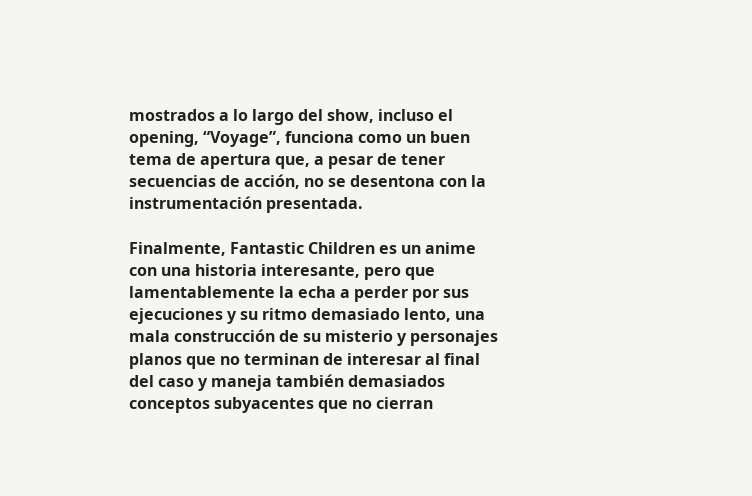mostrados a lo largo del show, incluso el opening, “Voyage”, funciona como un buen tema de apertura que, a pesar de tener secuencias de acción, no se desentona con la instrumentación presentada.

Finalmente, Fantastic Children es un anime con una historia interesante, pero que lamentablemente la echa a perder por sus ejecuciones y su ritmo demasiado lento, una mala construcción de su misterio y personajes planos que no terminan de interesar al final del caso y maneja también demasiados conceptos subyacentes que no cierran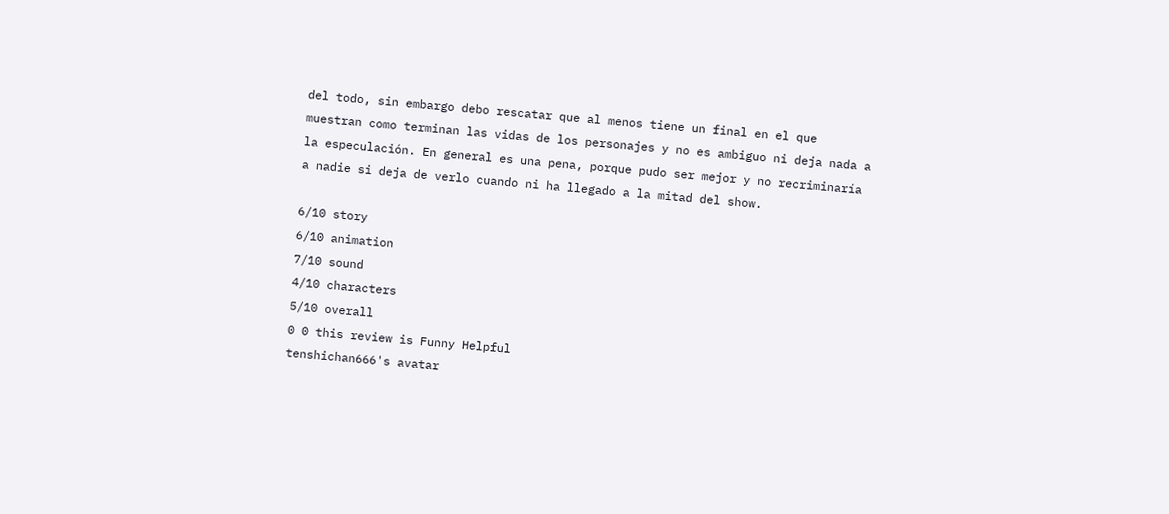del todo, sin embargo debo rescatar que al menos tiene un final en el que muestran como terminan las vidas de los personajes y no es ambiguo ni deja nada a la especulación. En general es una pena, porque pudo ser mejor y no recriminaría a nadie si deja de verlo cuando ni ha llegado a la mitad del show.

6/10 story
6/10 animation
7/10 sound
4/10 characters
5/10 overall
0 0 this review is Funny Helpful
tenshichan666's avatar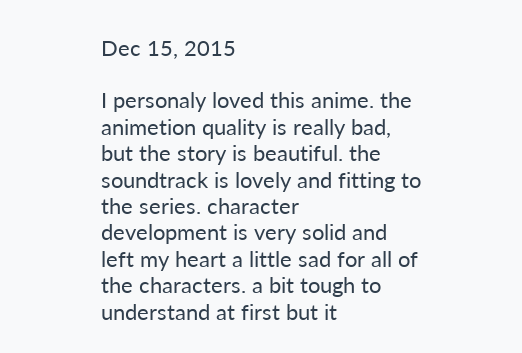Dec 15, 2015

I personaly loved this anime. the animetion quality is really bad, but the story is beautiful. the soundtrack is lovely and fitting to the series. character development is very solid and left my heart a little sad for all of the characters. a bit tough to understand at first but it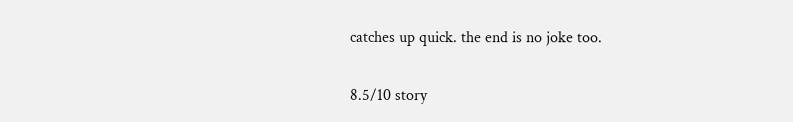catches up quick. the end is no joke too.

8.5/10 story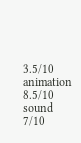3.5/10 animation
8.5/10 sound
7/10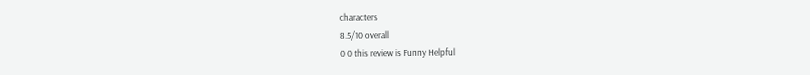characters
8.5/10 overall
0 0 this review is Funny Helpful